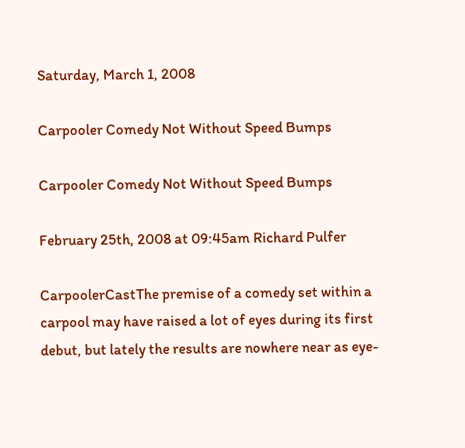Saturday, March 1, 2008

Carpooler Comedy Not Without Speed Bumps

Carpooler Comedy Not Without Speed Bumps

February 25th, 2008 at 09:45am Richard Pulfer

CarpoolerCastThe premise of a comedy set within a carpool may have raised a lot of eyes during its first debut, but lately the results are nowhere near as eye-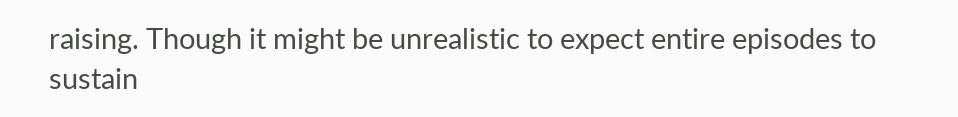raising. Though it might be unrealistic to expect entire episodes to sustain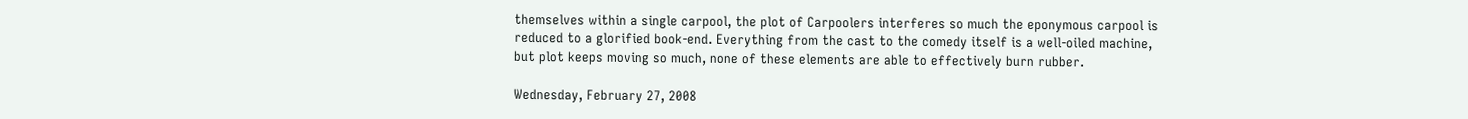themselves within a single carpool, the plot of Carpoolers interferes so much the eponymous carpool is reduced to a glorified book-end. Everything from the cast to the comedy itself is a well-oiled machine, but plot keeps moving so much, none of these elements are able to effectively burn rubber.

Wednesday, February 27, 2008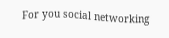For you social networking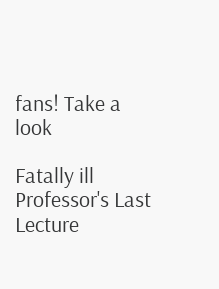fans! Take a look

Fatally ill Professor's Last Lecture